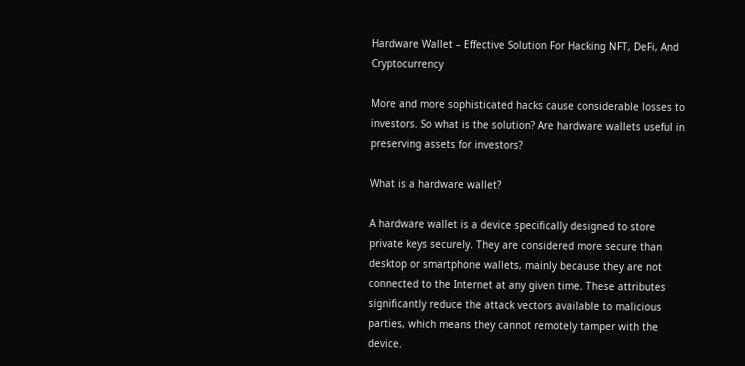Hardware Wallet – Effective Solution For Hacking NFT, DeFi, And Cryptocurrency

More and more sophisticated hacks cause considerable losses to investors. So what is the solution? Are hardware wallets useful in preserving assets for investors?

What is a hardware wallet?

A hardware wallet is a device specifically designed to store private keys securely. They are considered more secure than desktop or smartphone wallets, mainly because they are not connected to the Internet at any given time. These attributes significantly reduce the attack vectors available to malicious parties, which means they cannot remotely tamper with the device.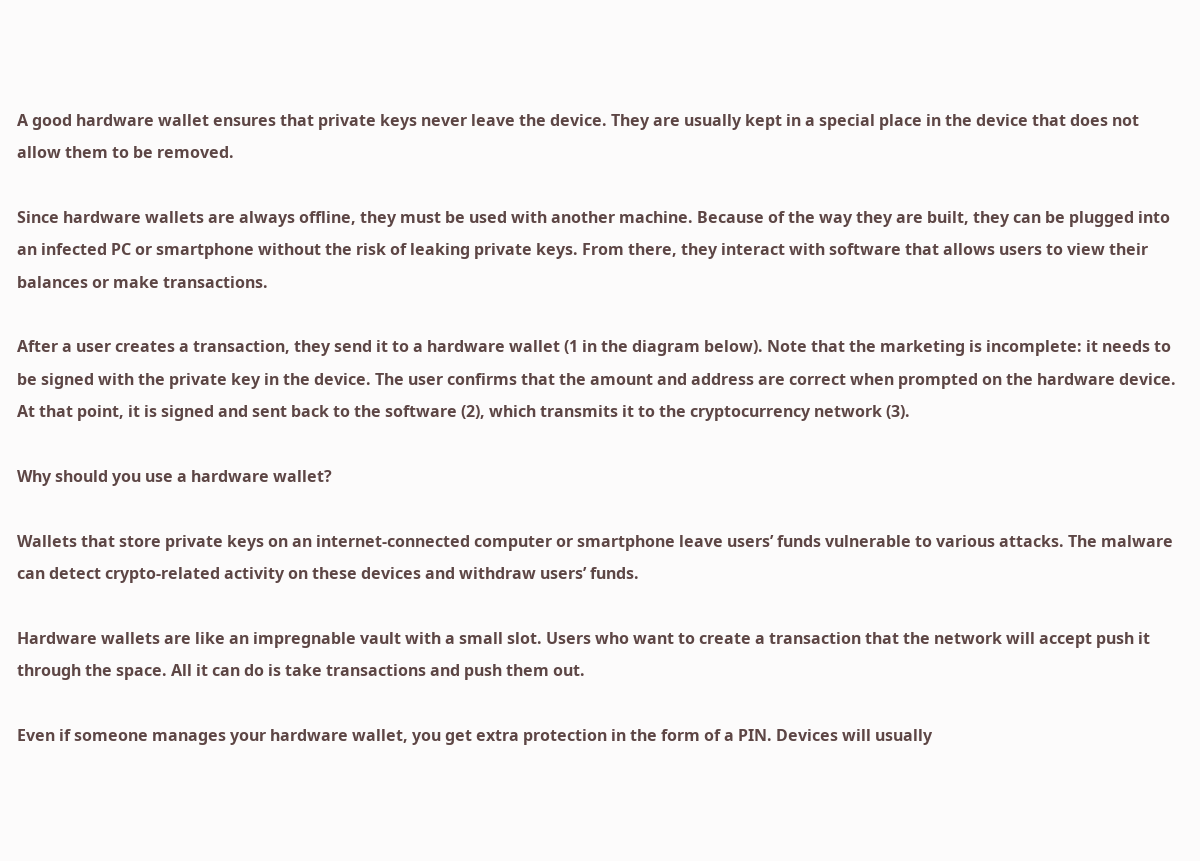A good hardware wallet ensures that private keys never leave the device. They are usually kept in a special place in the device that does not allow them to be removed.

Since hardware wallets are always offline, they must be used with another machine. Because of the way they are built, they can be plugged into an infected PC or smartphone without the risk of leaking private keys. From there, they interact with software that allows users to view their balances or make transactions.

After a user creates a transaction, they send it to a hardware wallet (1 in the diagram below). Note that the marketing is incomplete: it needs to be signed with the private key in the device. The user confirms that the amount and address are correct when prompted on the hardware device. At that point, it is signed and sent back to the software (2), which transmits it to the cryptocurrency network (3).

Why should you use a hardware wallet?

Wallets that store private keys on an internet-connected computer or smartphone leave users’ funds vulnerable to various attacks. The malware can detect crypto-related activity on these devices and withdraw users’ funds.

Hardware wallets are like an impregnable vault with a small slot. Users who want to create a transaction that the network will accept push it through the space. All it can do is take transactions and push them out.

Even if someone manages your hardware wallet, you get extra protection in the form of a PIN. Devices will usually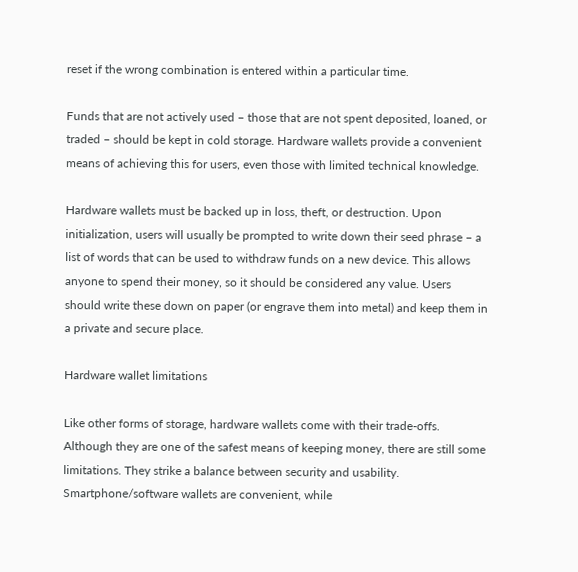reset if the wrong combination is entered within a particular time.

Funds that are not actively used – those that are not spent deposited, loaned, or traded – should be kept in cold storage. Hardware wallets provide a convenient means of achieving this for users, even those with limited technical knowledge.

Hardware wallets must be backed up in loss, theft, or destruction. Upon initialization, users will usually be prompted to write down their seed phrase – a list of words that can be used to withdraw funds on a new device. This allows anyone to spend their money, so it should be considered any value. Users should write these down on paper (or engrave them into metal) and keep them in a private and secure place.

Hardware wallet limitations

Like other forms of storage, hardware wallets come with their trade-offs. Although they are one of the safest means of keeping money, there are still some limitations. They strike a balance between security and usability. Smartphone/software wallets are convenient, while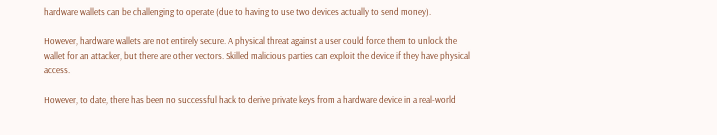hardware wallets can be challenging to operate (due to having to use two devices actually to send money).

However, hardware wallets are not entirely secure. A physical threat against a user could force them to unlock the wallet for an attacker, but there are other vectors. Skilled malicious parties can exploit the device if they have physical access.

However, to date, there has been no successful hack to derive private keys from a hardware device in a real-world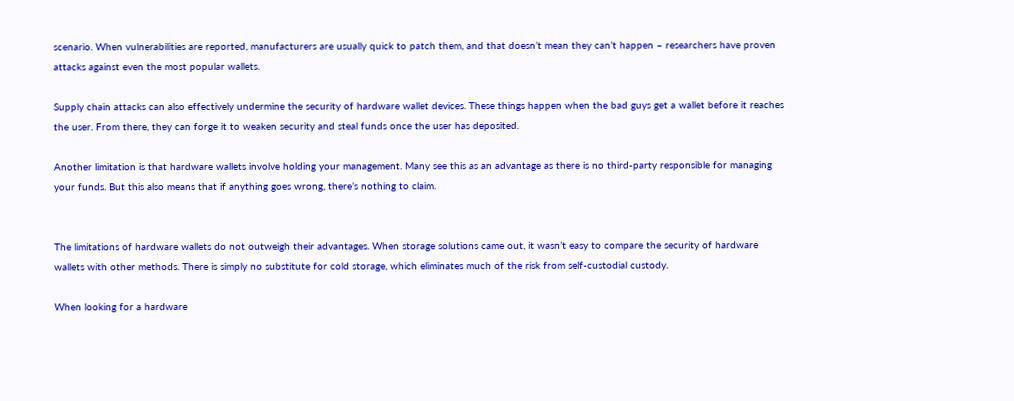scenario. When vulnerabilities are reported, manufacturers are usually quick to patch them, and that doesn’t mean they can’t happen – researchers have proven attacks against even the most popular wallets.

Supply chain attacks can also effectively undermine the security of hardware wallet devices. These things happen when the bad guys get a wallet before it reaches the user. From there, they can forge it to weaken security and steal funds once the user has deposited.

Another limitation is that hardware wallets involve holding your management. Many see this as an advantage as there is no third-party responsible for managing your funds. But this also means that if anything goes wrong, there’s nothing to claim.


The limitations of hardware wallets do not outweigh their advantages. When storage solutions came out, it wasn’t easy to compare the security of hardware wallets with other methods. There is simply no substitute for cold storage, which eliminates much of the risk from self-custodial custody.

When looking for a hardware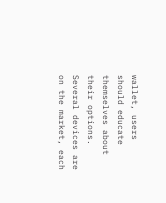wallet, users should educate themselves about their options. Several devices are on the market, each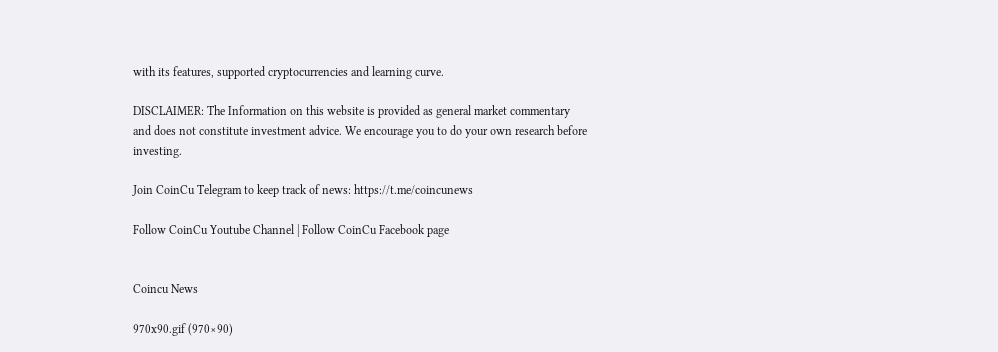with its features, supported cryptocurrencies and learning curve.

DISCLAIMER: The Information on this website is provided as general market commentary and does not constitute investment advice. We encourage you to do your own research before investing.

Join CoinCu Telegram to keep track of news: https://t.me/coincunews

Follow CoinCu Youtube Channel | Follow CoinCu Facebook page


Coincu News

970x90.gif (970×90)